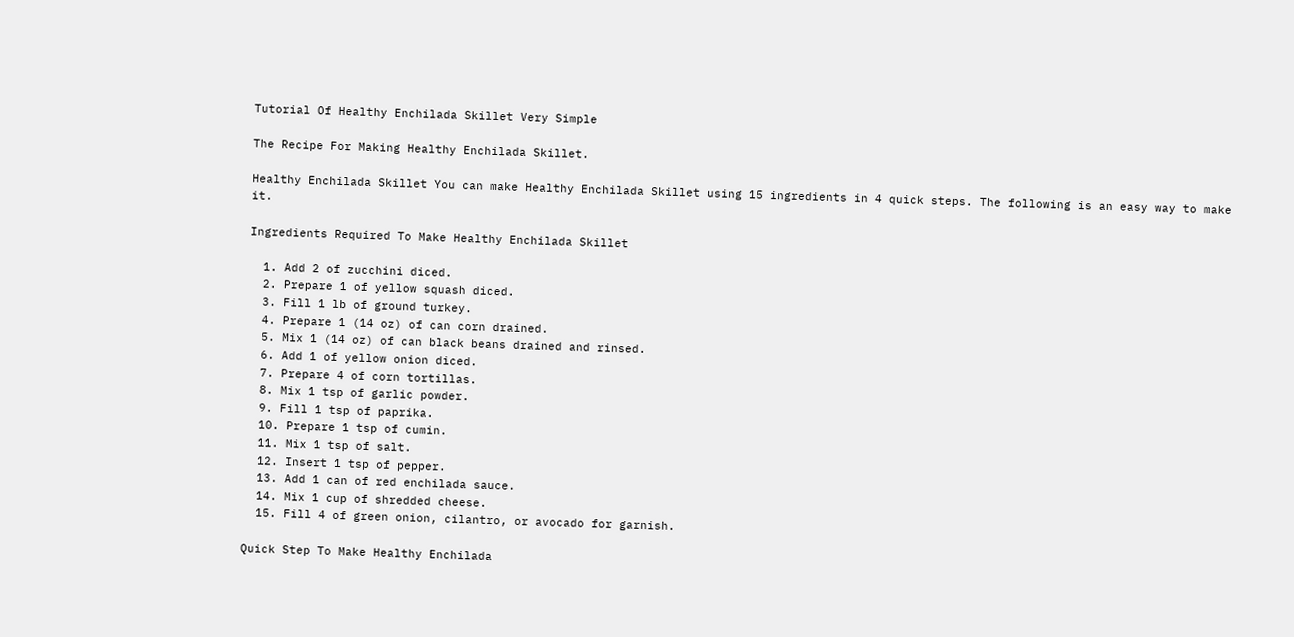Tutorial Of Healthy Enchilada Skillet Very Simple

The Recipe For Making Healthy Enchilada Skillet.

Healthy Enchilada Skillet You can make Healthy Enchilada Skillet using 15 ingredients in 4 quick steps. The following is an easy way to make it.

Ingredients Required To Make Healthy Enchilada Skillet

  1. Add 2 of zucchini diced.
  2. Prepare 1 of yellow squash diced.
  3. Fill 1 lb of ground turkey.
  4. Prepare 1 (14 oz) of can corn drained.
  5. Mix 1 (14 oz) of can black beans drained and rinsed.
  6. Add 1 of yellow onion diced.
  7. Prepare 4 of corn tortillas.
  8. Mix 1 tsp of garlic powder.
  9. Fill 1 tsp of paprika.
  10. Prepare 1 tsp of cumin.
  11. Mix 1 tsp of salt.
  12. Insert 1 tsp of pepper.
  13. Add 1 can of red enchilada sauce.
  14. Mix 1 cup of shredded cheese.
  15. Fill 4 of green onion, cilantro, or avocado for garnish.

Quick Step To Make Healthy Enchilada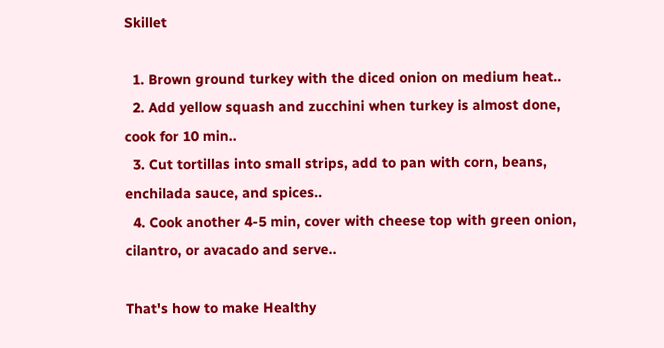Skillet

  1. Brown ground turkey with the diced onion on medium heat..
  2. Add yellow squash and zucchini when turkey is almost done, cook for 10 min..
  3. Cut tortillas into small strips, add to pan with corn, beans, enchilada sauce, and spices..
  4. Cook another 4-5 min, cover with cheese top with green onion, cilantro, or avacado and serve..

That's how to make Healthy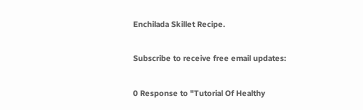Enchilada Skillet Recipe.

Subscribe to receive free email updates:

0 Response to "Tutorial Of Healthy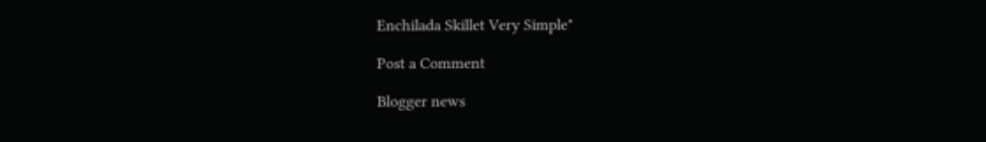Enchilada Skillet Very Simple"

Post a Comment

Blogger news